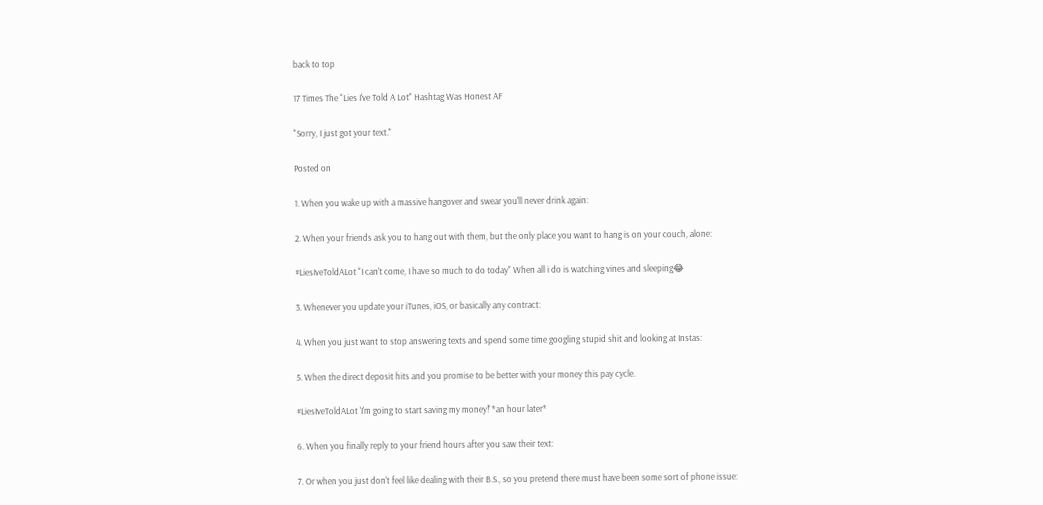back to top

17 Times The "Lies I've Told A Lot" Hashtag Was Honest AF

"Sorry, I just got your text."

Posted on

1. When you wake up with a massive hangover and swear you'll never drink again:

2. When your friends ask you to hang out with them, but the only place you want to hang is on your couch, alone:

#LiesIveToldALot "I can't come, I have so much to do today" When all i do is watching vines and sleeping😂

3. Whenever you update your iTunes, iOS, or basically any contract:

4. When you just want to stop answering texts and spend some time googling stupid shit and looking at Instas:

5. When the direct deposit hits and you promise to be better with your money this pay cycle.

#LiesIveToldALot 'I'm going to start saving my money!' *an hour later*

6. When you finally reply to your friend hours after you saw their text:

7. Or when you just don't feel like dealing with their B.S., so you pretend there must have been some sort of phone issue: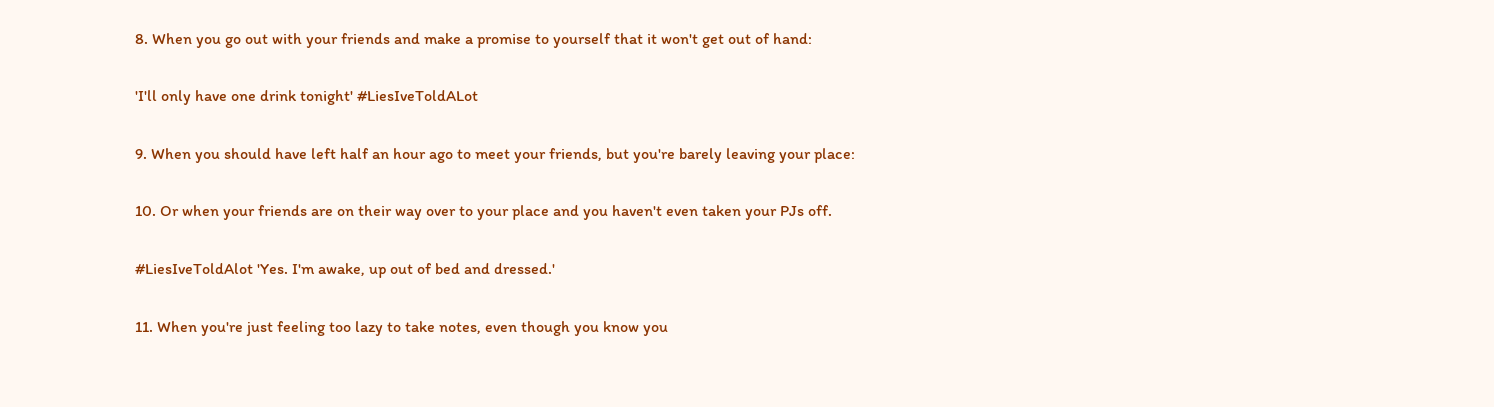8. When you go out with your friends and make a promise to yourself that it won't get out of hand:

'I'll only have one drink tonight' #LiesIveToldALot

9. When you should have left half an hour ago to meet your friends, but you're barely leaving your place:

10. Or when your friends are on their way over to your place and you haven't even taken your PJs off.

#LiesIveToldAlot 'Yes. I'm awake, up out of bed and dressed.'

11. When you're just feeling too lazy to take notes, even though you know you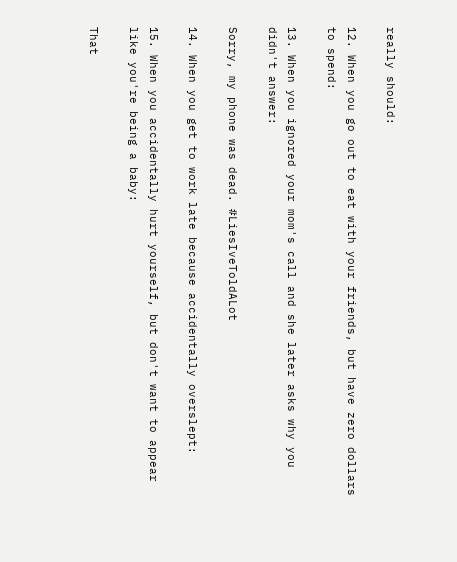really should:

12. When you go out to eat with your friends, but have zero dollars to spend:

13. When you ignored your mom's call and she later asks why you didn't answer:

Sorry, my phone was dead. #LiesIveToldALot

14. When you get to work late because accidentally overslept:

15. When you accidentally hurt yourself, but don't want to appear like you're being a baby:

That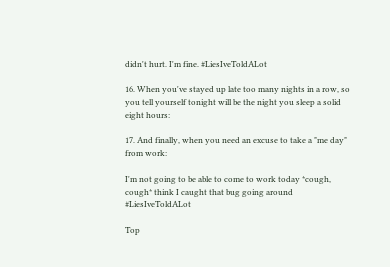didn't hurt. I'm fine. #LiesIveToldALot

16. When you've stayed up late too many nights in a row, so you tell yourself tonight will be the night you sleep a solid eight hours:

17. And finally, when you need an excuse to take a "me day" from work:

I'm not going to be able to come to work today *cough, cough* think I caught that bug going around #LiesIveToldALot

Top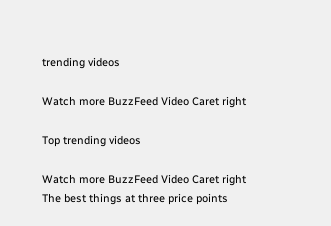trending videos

Watch more BuzzFeed Video Caret right

Top trending videos

Watch more BuzzFeed Video Caret right
The best things at three price points